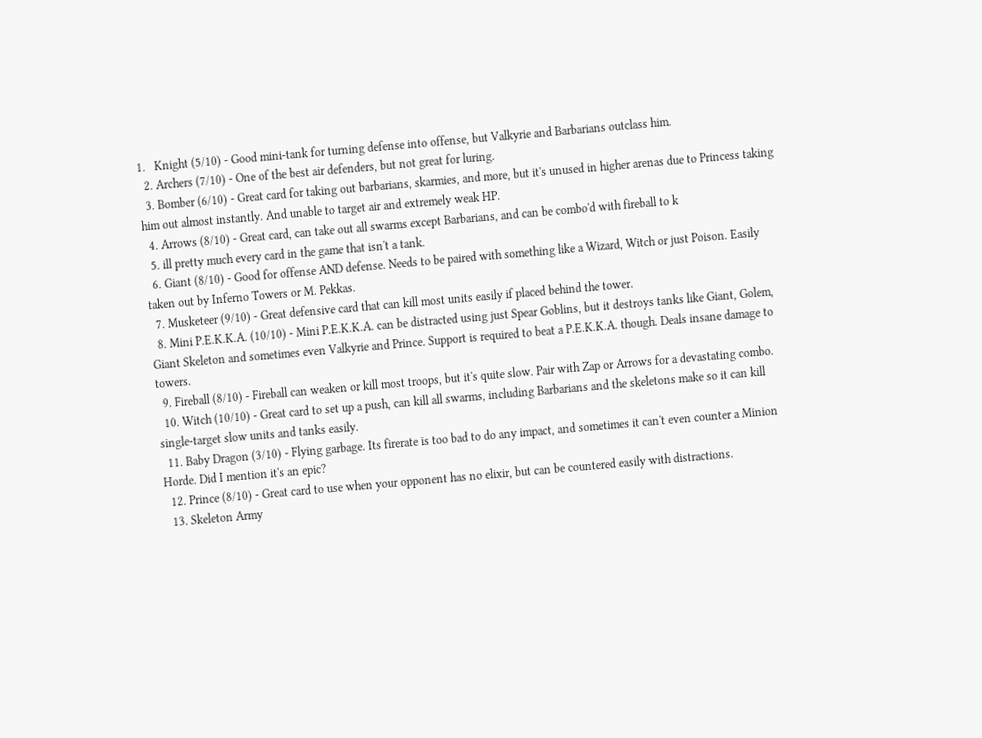1.   Knight (5/10) - Good mini-tank for turning defense into offense, but Valkyrie and Barbarians outclass him.
  2. Archers (7/10) - One of the best air defenders, but not great for luring.
  3. Bomber (6/10) - Great card for taking out barbarians, skarmies, and more, but it's unused in higher arenas due to Princess taking him out almost instantly. And unable to target air and extremely weak HP.
  4. Arrows (8/10) - Great card, can take out all swarms except Barbarians, and can be combo'd with fireball to k
  5. ill pretty much every card in the game that isn't a tank.
  6. Giant (8/10) - Good for offense AND defense. Needs to be paired with something like a Wizard, Witch or just Poison. Easily taken out by Inferno Towers or M. Pekkas.
  7. Musketeer (9/10) - Great defensive card that can kill most units easily if placed behind the tower.
  8. Mini P.E.K.K.A. (10/10) - Mini P.E.K.K.A. can be distracted using just Spear Goblins, but it destroys tanks like Giant, Golem, Giant Skeleton and sometimes even Valkyrie and Prince. Support is required to beat a P.E.K.K.A. though. Deals insane damage to towers.
  9. Fireball (8/10) - Fireball can weaken or kill most troops, but it's quite slow. Pair with Zap or Arrows for a devastating combo.
  10. Witch (10/10) - Great card to set up a push, can kill all swarms, including Barbarians and the skeletons make so it can kill single-target slow units and tanks easily.
  11. Baby Dragon (3/10) - Flying garbage. Its firerate is too bad to do any impact, and sometimes it can't even counter a Minion Horde. Did I mention it's an epic?
  12. Prince (8/10) - Great card to use when your opponent has no elixir, but can be countered easily with distractions.
  13. Skeleton Army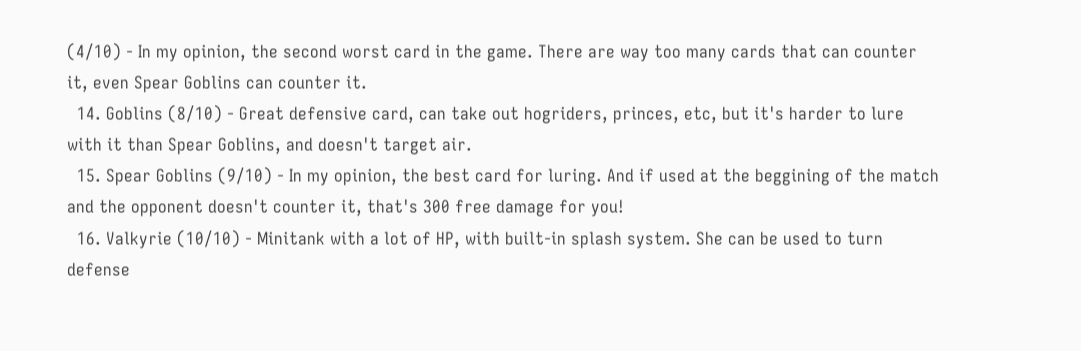(4/10) - In my opinion, the second worst card in the game. There are way too many cards that can counter it, even Spear Goblins can counter it.
  14. Goblins (8/10) - Great defensive card, can take out hogriders, princes, etc, but it's harder to lure with it than Spear Goblins, and doesn't target air.
  15. Spear Goblins (9/10) - In my opinion, the best card for luring. And if used at the beggining of the match and the opponent doesn't counter it, that's 300 free damage for you!
  16. Valkyrie (10/10) - Minitank with a lot of HP, with built-in splash system. She can be used to turn defense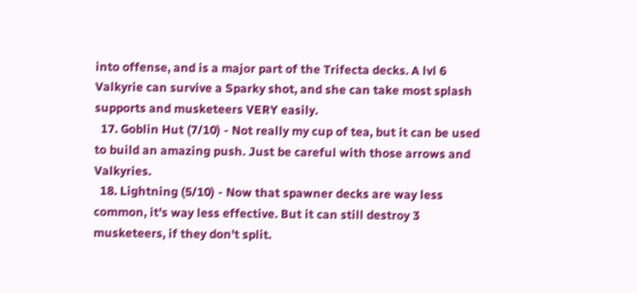into offense, and is a major part of the Trifecta decks. A lvl 6 Valkyrie can survive a Sparky shot, and she can take most splash supports and musketeers VERY easily.
  17. Goblin Hut (7/10) - Not really my cup of tea, but it can be used to build an amazing push. Just be careful with those arrows and Valkyries.
  18. Lightning (5/10) - Now that spawner decks are way less common, it's way less effective. But it can still destroy 3 musketeers, if they don't split.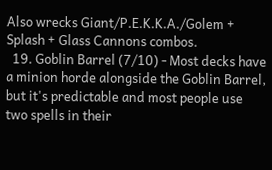Also wrecks Giant/P.E.K.K.A./Golem + Splash + Glass Cannons combos.
  19. Goblin Barrel (7/10) - Most decks have a minion horde alongside the Goblin Barrel, but it's predictable and most people use two spells in their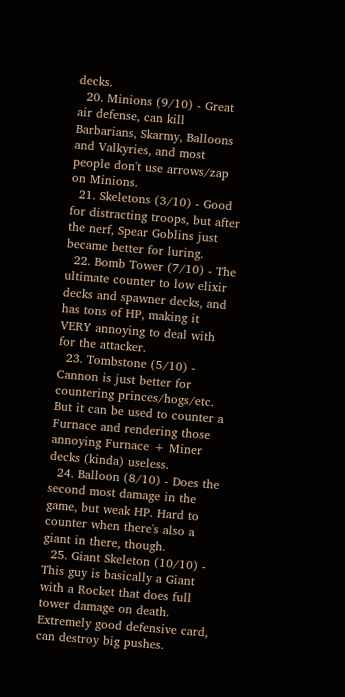decks.
  20. Minions (9/10) - Great air defense, can kill Barbarians, Skarmy, Balloons and Valkyries, and most people don't use arrows/zap on Minions.
  21. Skeletons (3/10) - Good for distracting troops, but after the nerf, Spear Goblins just became better for luring.
  22. Bomb Tower (7/10) - The ultimate counter to low elixir decks and spawner decks, and has tons of HP, making it VERY annoying to deal with for the attacker.
  23. Tombstone (5/10) - Cannon is just better for countering princes/hogs/etc. But it can be used to counter a Furnace and rendering those annoying Furnace + Miner decks (kinda) useless.
  24. Balloon (8/10) - Does the second most damage in the game, but weak HP. Hard to counter when there's also a giant in there, though.
  25. Giant Skeleton (10/10) - This guy is basically a Giant with a Rocket that does full tower damage on death. Extremely good defensive card, can destroy big pushes.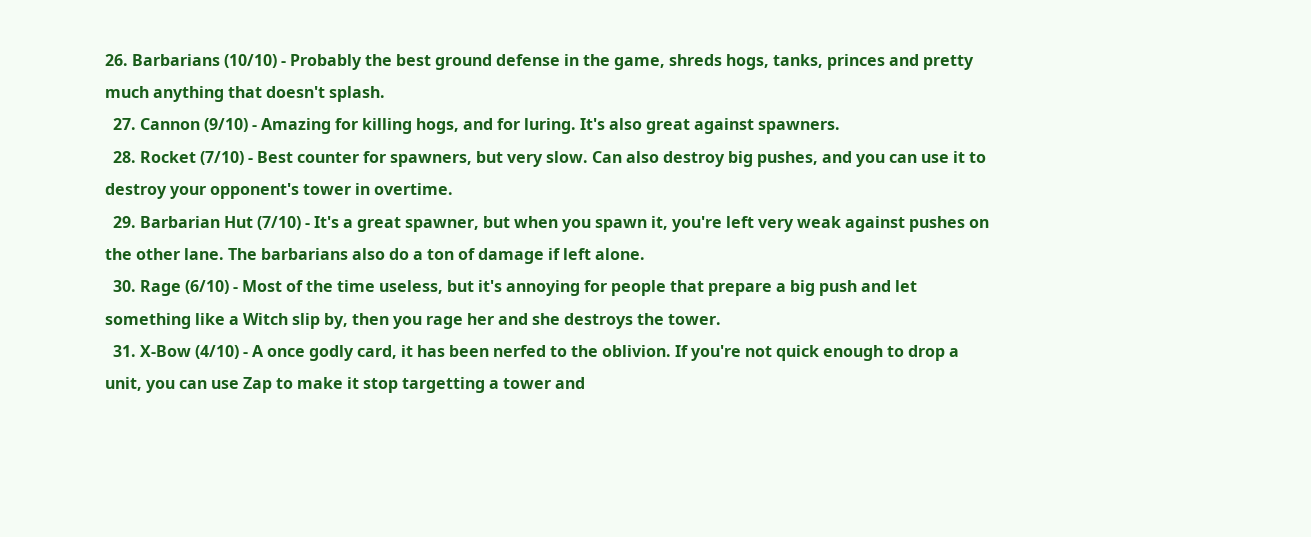26. Barbarians (10/10) - Probably the best ground defense in the game, shreds hogs, tanks, princes and pretty much anything that doesn't splash.
  27. Cannon (9/10) - Amazing for killing hogs, and for luring. It's also great against spawners.
  28. Rocket (7/10) - Best counter for spawners, but very slow. Can also destroy big pushes, and you can use it to destroy your opponent's tower in overtime.
  29. Barbarian Hut (7/10) - It's a great spawner, but when you spawn it, you're left very weak against pushes on the other lane. The barbarians also do a ton of damage if left alone.
  30. Rage (6/10) - Most of the time useless, but it's annoying for people that prepare a big push and let something like a Witch slip by, then you rage her and she destroys the tower.
  31. X-Bow (4/10) - A once godly card, it has been nerfed to the oblivion. If you're not quick enough to drop a unit, you can use Zap to make it stop targetting a tower and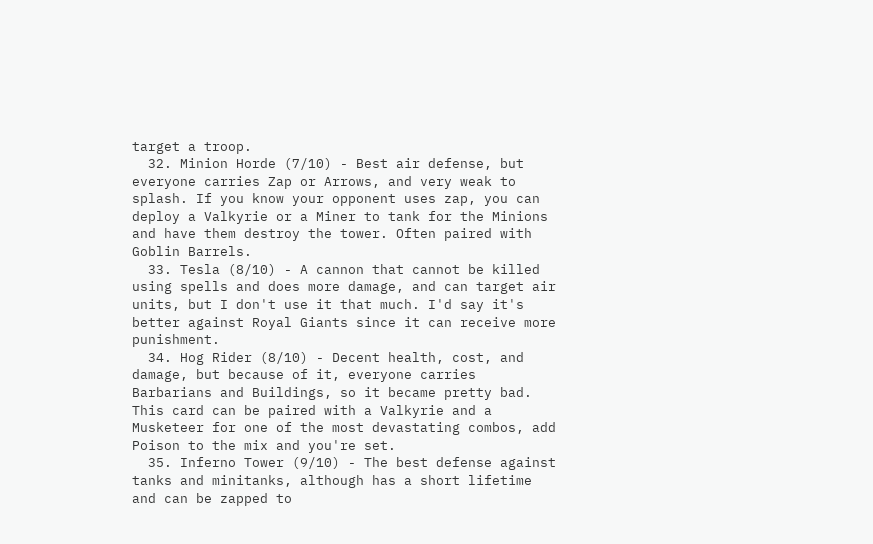target a troop.
  32. Minion Horde (7/10) - Best air defense, but everyone carries Zap or Arrows, and very weak to splash. If you know your opponent uses zap, you can deploy a Valkyrie or a Miner to tank for the Minions and have them destroy the tower. Often paired with Goblin Barrels.
  33. Tesla (8/10) - A cannon that cannot be killed using spells and does more damage, and can target air units, but I don't use it that much. I'd say it's better against Royal Giants since it can receive more punishment.
  34. Hog Rider (8/10) - Decent health, cost, and damage, but because of it, everyone carries Barbarians and Buildings, so it became pretty bad. This card can be paired with a Valkyrie and a Musketeer for one of the most devastating combos, add Poison to the mix and you're set.
  35. Inferno Tower (9/10) - The best defense against tanks and minitanks, although has a short lifetime and can be zapped to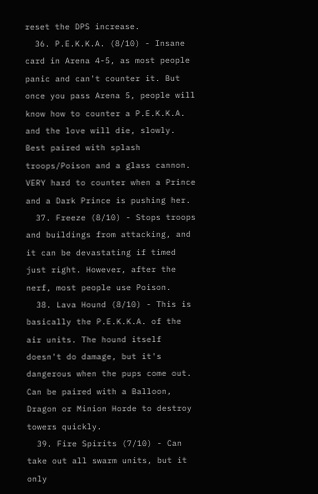reset the DPS increase.
  36. P.E.K.K.A. (8/10) - Insane card in Arena 4-5, as most people panic and can't counter it. But once you pass Arena 5, people will know how to counter a P.E.K.K.A. and the love will die, slowly. Best paired with splash troops/Poison and a glass cannon. VERY hard to counter when a Prince and a Dark Prince is pushing her.
  37. Freeze (8/10) - Stops troops and buildings from attacking, and it can be devastating if timed just right. However, after the nerf, most people use Poison.
  38. Lava Hound (8/10) - This is basically the P.E.K.K.A. of the air units. The hound itself doesn't do damage, but it's dangerous when the pups come out. Can be paired with a Balloon, Dragon or Minion Horde to destroy towers quickly.
  39. Fire Spirits (7/10) - Can take out all swarm units, but it only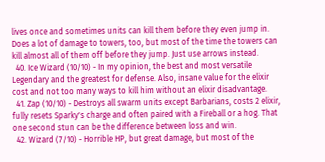lives once and sometimes units can kill them before they even jump in. Does a lot of damage to towers, too, but most of the time the towers can kill almost all of them off before they jump. Just use arrows instead.
  40. Ice Wizard (10/10) - In my opinion, the best and most versatile Legendary and the greatest for defense. Also, insane value for the elixir cost and not too many ways to kill him without an elixir disadvantage.
  41. Zap (10/10) - Destroys all swarm units except Barbarians, costs 2 elixir, fully resets Sparky's charge and often paired with a Fireball or a hog. That one second stun can be the difference between loss and win.
  42. Wizard (7/10) - Horrible HP, but great damage, but most of the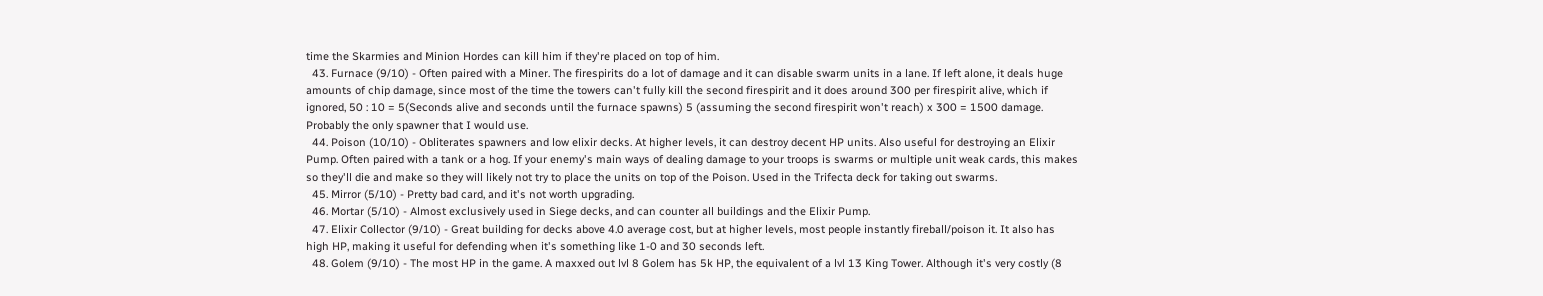time the Skarmies and Minion Hordes can kill him if they're placed on top of him.
  43. Furnace (9/10) - Often paired with a Miner. The firespirits do a lot of damage and it can disable swarm units in a lane. If left alone, it deals huge amounts of chip damage, since most of the time the towers can't fully kill the second firespirit and it does around 300 per firespirit alive, which if ignored, 50 : 10 = 5(Seconds alive and seconds until the furnace spawns) 5 (assuming the second firespirit won't reach) x 300 = 1500 damage. Probably the only spawner that I would use.
  44. Poison (10/10) - Obliterates spawners and low elixir decks. At higher levels, it can destroy decent HP units. Also useful for destroying an Elixir Pump. Often paired with a tank or a hog. If your enemy's main ways of dealing damage to your troops is swarms or multiple unit weak cards, this makes so they'll die and make so they will likely not try to place the units on top of the Poison. Used in the Trifecta deck for taking out swarms.
  45. Mirror (5/10) - Pretty bad card, and it's not worth upgrading.
  46. Mortar (5/10) - Almost exclusively used in Siege decks, and can counter all buildings and the Elixir Pump.
  47. Elixir Collector (9/10) - Great building for decks above 4.0 average cost, but at higher levels, most people instantly fireball/poison it. It also has high HP, making it useful for defending when it's something like 1-0 and 30 seconds left.
  48. Golem (9/10) - The most HP in the game. A maxxed out lvl 8 Golem has 5k HP, the equivalent of a lvl 13 King Tower. Although it's very costly (8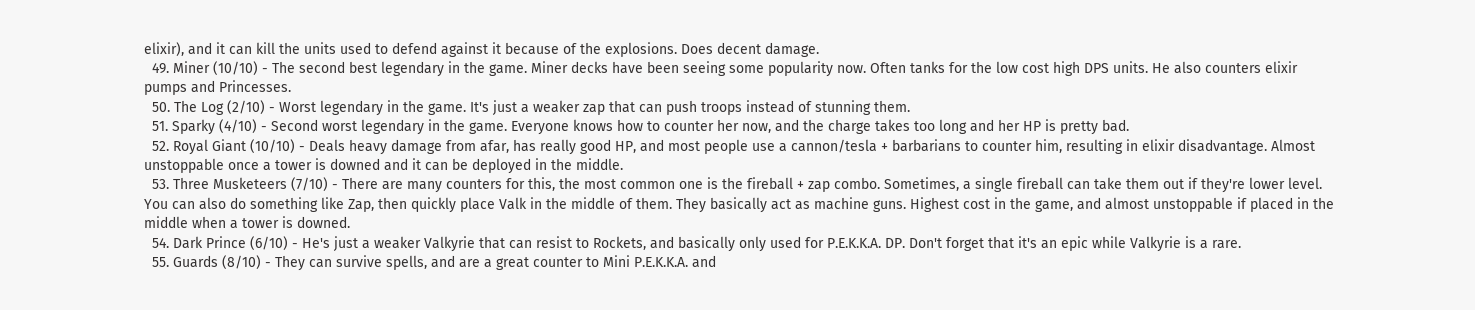elixir), and it can kill the units used to defend against it because of the explosions. Does decent damage.
  49. Miner (10/10) - The second best legendary in the game. Miner decks have been seeing some popularity now. Often tanks for the low cost high DPS units. He also counters elixir pumps and Princesses.
  50. The Log (2/10) - Worst legendary in the game. It's just a weaker zap that can push troops instead of stunning them.
  51. Sparky (4/10) - Second worst legendary in the game. Everyone knows how to counter her now, and the charge takes too long and her HP is pretty bad.
  52. Royal Giant (10/10) - Deals heavy damage from afar, has really good HP, and most people use a cannon/tesla + barbarians to counter him, resulting in elixir disadvantage. Almost unstoppable once a tower is downed and it can be deployed in the middle.
  53. Three Musketeers (7/10) - There are many counters for this, the most common one is the fireball + zap combo. Sometimes, a single fireball can take them out if they're lower level. You can also do something like Zap, then quickly place Valk in the middle of them. They basically act as machine guns. Highest cost in the game, and almost unstoppable if placed in the middle when a tower is downed.
  54. Dark Prince (6/10) - He's just a weaker Valkyrie that can resist to Rockets, and basically only used for P.E.K.K.A. DP. Don't forget that it's an epic while Valkyrie is a rare.
  55. Guards (8/10) - They can survive spells, and are a great counter to Mini P.E.K.K.A. and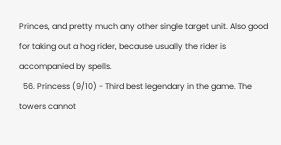Princes, and pretty much any other single target unit. Also good for taking out a hog rider, because usually the rider is accompanied by spells.
  56. Princess (9/10) - Third best legendary in the game. The towers cannot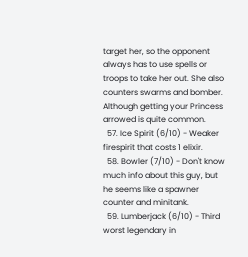target her, so the opponent always has to use spells or troops to take her out. She also counters swarms and bomber. Although getting your Princess arrowed is quite common.
  57. Ice Spirit (6/10) - Weaker firespirit that costs 1 elixir.
  58. Bowler (7/10) - Don't know much info about this guy, but he seems like a spawner counter and minitank.
  59. Lumberjack (6/10) - Third worst legendary in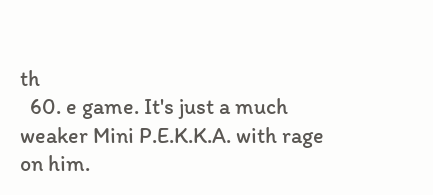th
  60. e game. It's just a much weaker Mini P.E.K.K.A. with rage on him.